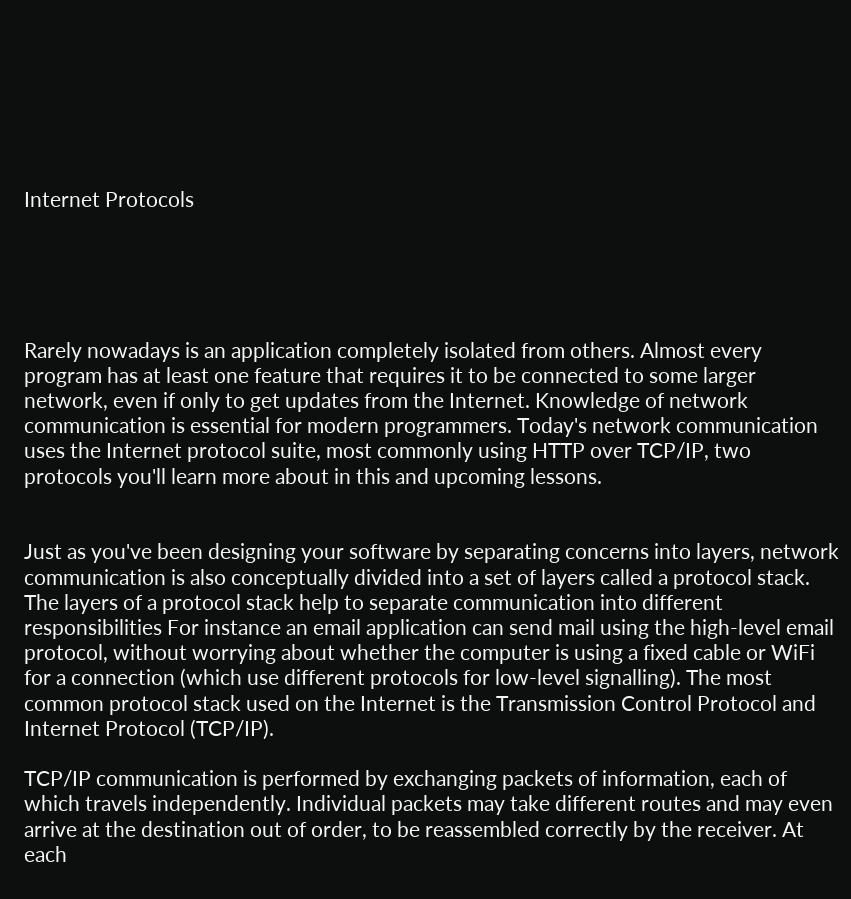Internet Protocols





Rarely nowadays is an application completely isolated from others. Almost every program has at least one feature that requires it to be connected to some larger network, even if only to get updates from the Internet. Knowledge of network communication is essential for modern programmers. Today's network communication uses the Internet protocol suite, most commonly using HTTP over TCP/IP, two protocols you'll learn more about in this and upcoming lessons.


Just as you've been designing your software by separating concerns into layers, network communication is also conceptually divided into a set of layers called a protocol stack. The layers of a protocol stack help to separate communication into different responsibilities For instance an email application can send mail using the high-level email protocol, without worrying about whether the computer is using a fixed cable or WiFi for a connection (which use different protocols for low-level signalling). The most common protocol stack used on the Internet is the Transmission Control Protocol and Internet Protocol (TCP/IP).

TCP/IP communication is performed by exchanging packets of information, each of which travels independently. Individual packets may take different routes and may even arrive at the destination out of order, to be reassembled correctly by the receiver. At each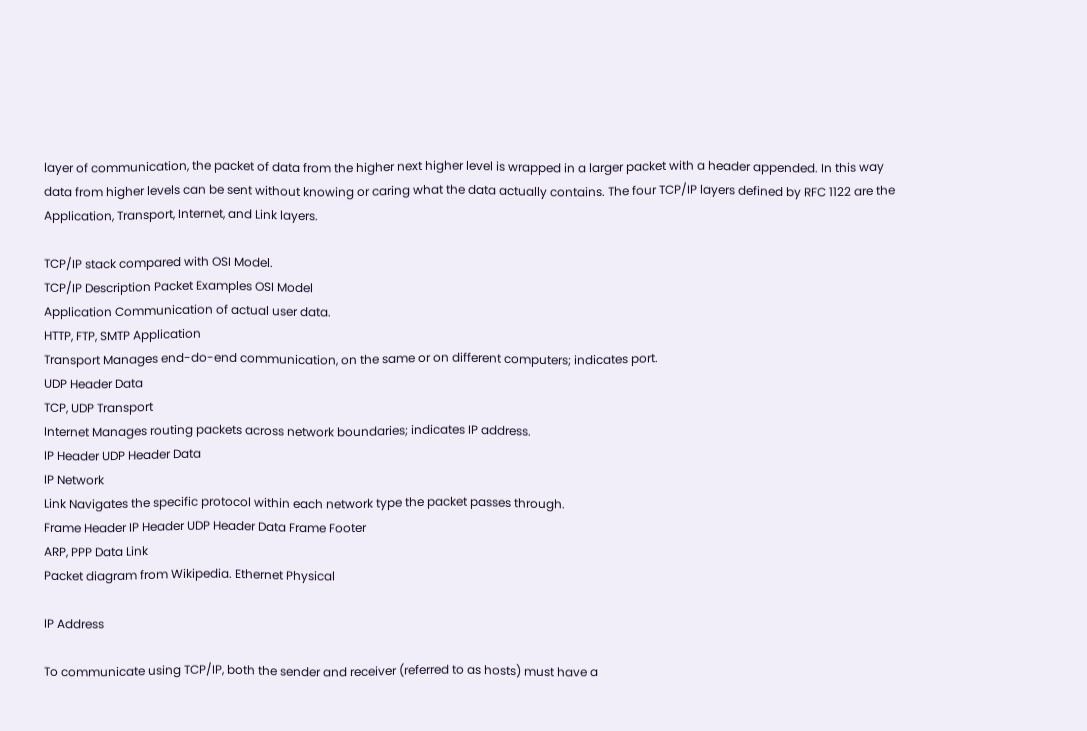layer of communication, the packet of data from the higher next higher level is wrapped in a larger packet with a header appended. In this way data from higher levels can be sent without knowing or caring what the data actually contains. The four TCP/IP layers defined by RFC 1122 are the Application, Transport, Internet, and Link layers.

TCP/IP stack compared with OSI Model.
TCP/IP Description Packet Examples OSI Model
Application Communication of actual user data.
HTTP, FTP, SMTP Application
Transport Manages end-do-end communication, on the same or on different computers; indicates port.
UDP Header Data
TCP, UDP Transport
Internet Manages routing packets across network boundaries; indicates IP address.
IP Header UDP Header Data
IP Network
Link Navigates the specific protocol within each network type the packet passes through.
Frame Header IP Header UDP Header Data Frame Footer
ARP, PPP Data Link
Packet diagram from Wikipedia. Ethernet Physical

IP Address

To communicate using TCP/IP, both the sender and receiver (referred to as hosts) must have a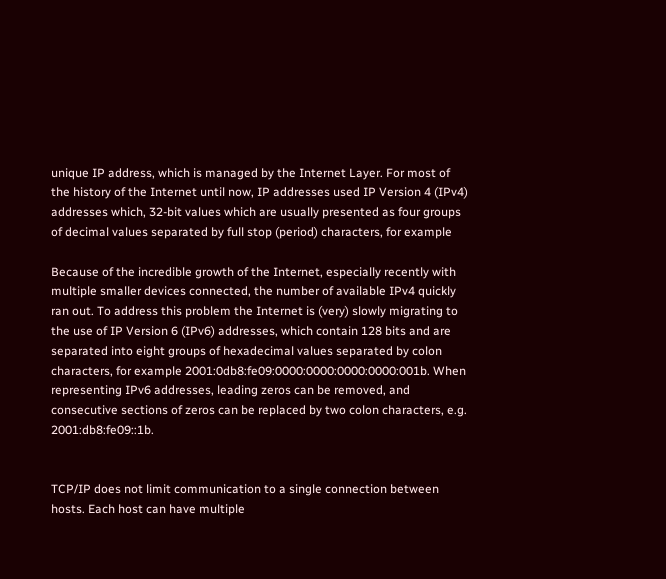unique IP address, which is managed by the Internet Layer. For most of the history of the Internet until now, IP addresses used IP Version 4 (IPv4) addresses which, 32-bit values which are usually presented as four groups of decimal values separated by full stop (period) characters, for example

Because of the incredible growth of the Internet, especially recently with multiple smaller devices connected, the number of available IPv4 quickly ran out. To address this problem the Internet is (very) slowly migrating to the use of IP Version 6 (IPv6) addresses, which contain 128 bits and are separated into eight groups of hexadecimal values separated by colon characters, for example 2001:0db8:fe09:0000:0000:0000:0000:001b. When representing IPv6 addresses, leading zeros can be removed, and consecutive sections of zeros can be replaced by two colon characters, e.g. 2001:db8:fe09::1b.


TCP/IP does not limit communication to a single connection between hosts. Each host can have multiple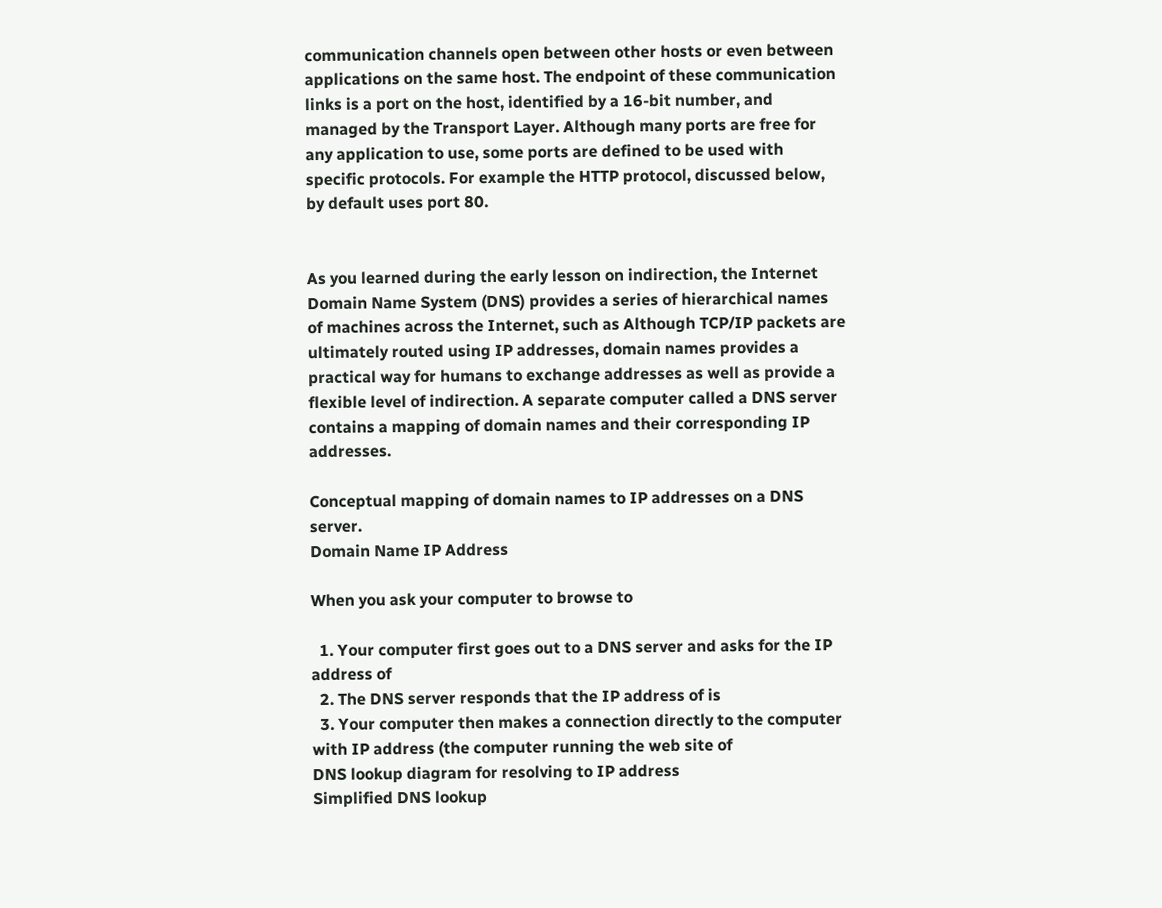communication channels open between other hosts or even between applications on the same host. The endpoint of these communication links is a port on the host, identified by a 16-bit number, and managed by the Transport Layer. Although many ports are free for any application to use, some ports are defined to be used with specific protocols. For example the HTTP protocol, discussed below, by default uses port 80.


As you learned during the early lesson on indirection, the Internet Domain Name System (DNS) provides a series of hierarchical names of machines across the Internet, such as Although TCP/IP packets are ultimately routed using IP addresses, domain names provides a practical way for humans to exchange addresses as well as provide a flexible level of indirection. A separate computer called a DNS server contains a mapping of domain names and their corresponding IP addresses.

Conceptual mapping of domain names to IP addresses on a DNS server.
Domain Name IP Address

When you ask your computer to browse to

  1. Your computer first goes out to a DNS server and asks for the IP address of
  2. The DNS server responds that the IP address of is
  3. Your computer then makes a connection directly to the computer with IP address (the computer running the web site of
DNS lookup diagram for resolving to IP address
Simplified DNS lookup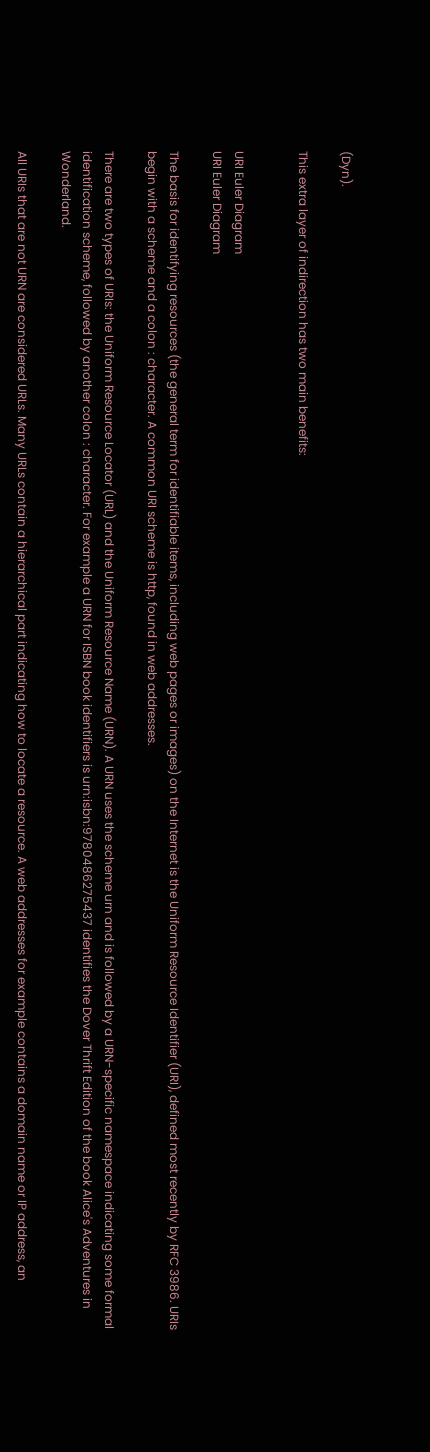(Dyn).

This extra layer of indirection has two main benefits:


URI Euler Diagram
URI Euler Diagram

The basis for identifying resources (the general term for identifiable items, including web pages or images) on the Internet is the Uniform Resource Identifier (URI), defined most recently by RFC 3986. URIs begin with a scheme and a colon : character. A common URI scheme is http, found in web addresses.

There are two types of URIs: the Uniform Resource Locator (URL) and the Uniform Resource Name (URN). A URN uses the scheme urn and is followed by a URN-specific namespace indicating some formal identification scheme, followed by another colon : character. For example a URN for ISBN book identifiers is urn:isbn:9780486275437 identifies the Dover Thrift Edition of the book Alice's Adventures in Wonderland.

All URIs that are not URN are considered URLs. Many URLs contain a hierarchical part indicating how to locate a resource. A web addresses for example contains a domain name or IP address, an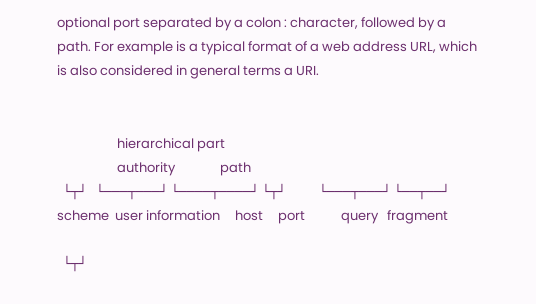optional port separated by a colon : character, followed by a path. For example is a typical format of a web address URL, which is also considered in general terms a URI.


                    hierarchical part
                    authority               path
  └┬┘   └───┬───┘ └────┬────┘ └┬┘           └───┬───┘ └──┬──┘
scheme  user information     host     port            query   fragment

  └┬┘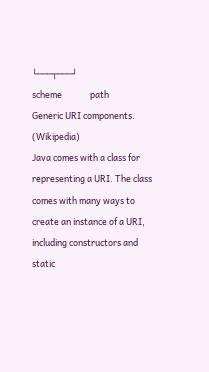└───┬───┘
scheme              path
Generic URI components. (Wikipedia)
Java comes with a class for representing a URI. The class comes with many ways to create an instance of a URI, including constructors and static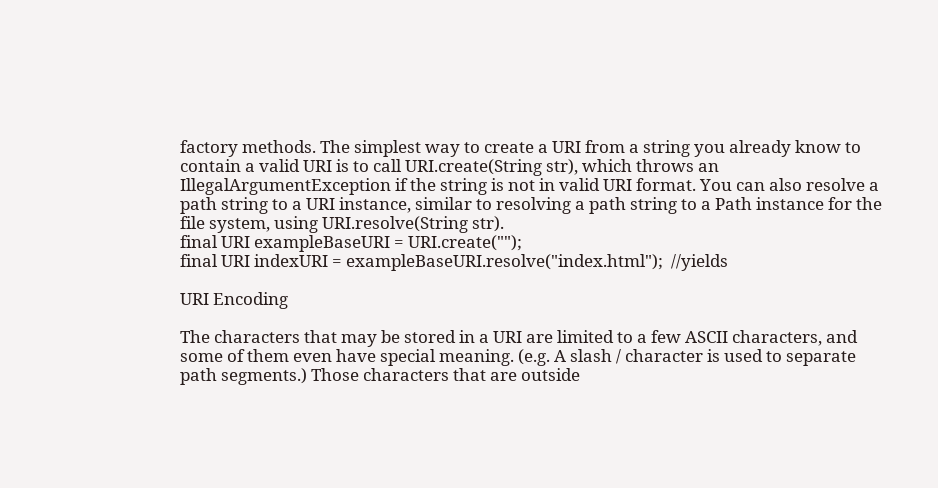factory methods. The simplest way to create a URI from a string you already know to contain a valid URI is to call URI.create(String str), which throws an IllegalArgumentException if the string is not in valid URI format. You can also resolve a path string to a URI instance, similar to resolving a path string to a Path instance for the file system, using URI.resolve(String str).
final URI exampleBaseURI = URI.create("");
final URI indexURI = exampleBaseURI.resolve("index.html");  //yields

URI Encoding

The characters that may be stored in a URI are limited to a few ASCII characters, and some of them even have special meaning. (e.g. A slash / character is used to separate path segments.) Those characters that are outside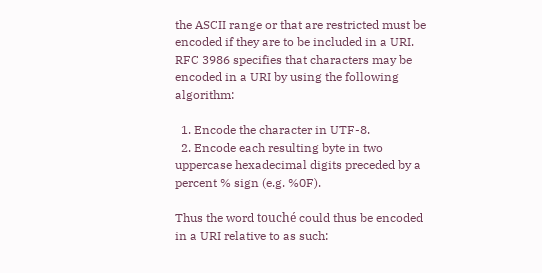the ASCII range or that are restricted must be encoded if they are to be included in a URI. RFC 3986 specifies that characters may be encoded in a URI by using the following algorithm:

  1. Encode the character in UTF-8.
  2. Encode each resulting byte in two uppercase hexadecimal digits preceded by a percent % sign (e.g. %0F).

Thus the word touché could thus be encoded in a URI relative to as such: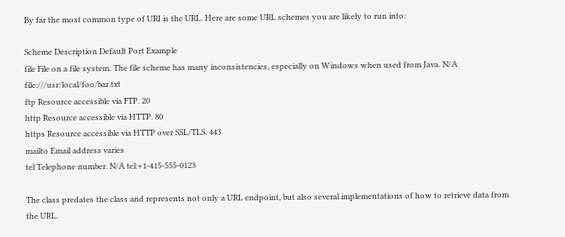By far the most common type of URI is the URL. Here are some URL schemes you are likely to run into:

Scheme Description Default Port Example
file File on a file system. The file scheme has many inconsistencies, especially on Windows when used from Java. N/A file:///usr/local/foo/bar.txt
ftp Resource accessible via FTP. 20
http Resource accessible via HTTP. 80
https Resource accessible via HTTP over SSL/TLS. 443
mailto Email address varies
tel Telephone number. N/A tel:+1-415-555-0123

The class predates the class and represents not only a URL endpoint, but also several implementations of how to retrieve data from the URL.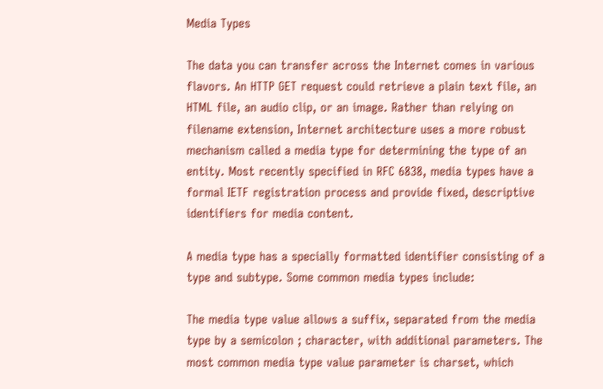Media Types

The data you can transfer across the Internet comes in various flavors. An HTTP GET request could retrieve a plain text file, an HTML file, an audio clip, or an image. Rather than relying on filename extension, Internet architecture uses a more robust mechanism called a media type for determining the type of an entity. Most recently specified in RFC 6838, media types have a formal IETF registration process and provide fixed, descriptive identifiers for media content.

A media type has a specially formatted identifier consisting of a type and subtype. Some common media types include:

The media type value allows a suffix, separated from the media type by a semicolon ; character, with additional parameters. The most common media type value parameter is charset, which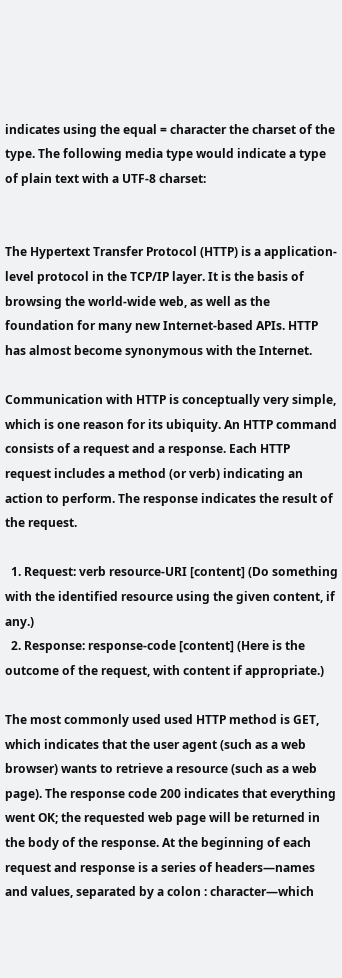indicates using the equal = character the charset of the type. The following media type would indicate a type of plain text with a UTF-8 charset:


The Hypertext Transfer Protocol (HTTP) is a application-level protocol in the TCP/IP layer. It is the basis of browsing the world-wide web, as well as the foundation for many new Internet-based APIs. HTTP has almost become synonymous with the Internet.

Communication with HTTP is conceptually very simple, which is one reason for its ubiquity. An HTTP command consists of a request and a response. Each HTTP request includes a method (or verb) indicating an action to perform. The response indicates the result of the request.

  1. Request: verb resource-URI [content] (Do something with the identified resource using the given content, if any.)
  2. Response: response-code [content] (Here is the outcome of the request, with content if appropriate.)

The most commonly used used HTTP method is GET, which indicates that the user agent (such as a web browser) wants to retrieve a resource (such as a web page). The response code 200 indicates that everything went OK; the requested web page will be returned in the body of the response. At the beginning of each request and response is a series of headers—names and values, separated by a colon : character—which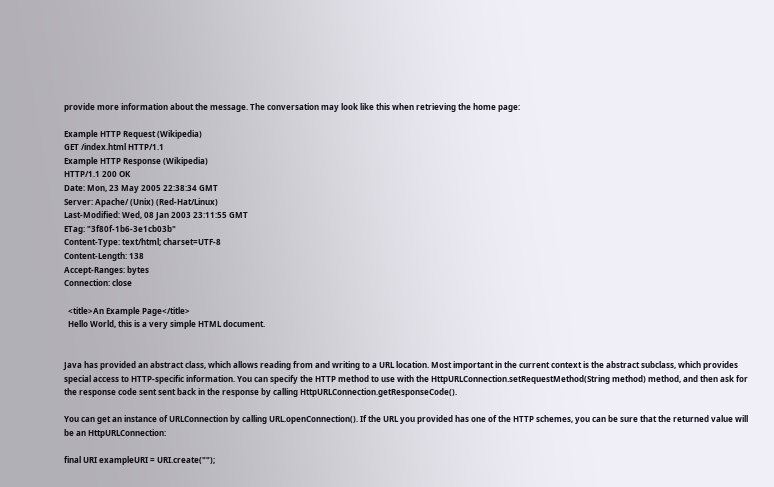provide more information about the message. The conversation may look like this when retrieving the home page:

Example HTTP Request (Wikipedia)
GET /index.html HTTP/1.1
Example HTTP Response (Wikipedia)
HTTP/1.1 200 OK
Date: Mon, 23 May 2005 22:38:34 GMT
Server: Apache/ (Unix) (Red-Hat/Linux)
Last-Modified: Wed, 08 Jan 2003 23:11:55 GMT
ETag: "3f80f-1b6-3e1cb03b"
Content-Type: text/html; charset=UTF-8
Content-Length: 138
Accept-Ranges: bytes
Connection: close

  <title>An Example Page</title>
  Hello World, this is a very simple HTML document.


Java has provided an abstract class, which allows reading from and writing to a URL location. Most important in the current context is the abstract subclass, which provides special access to HTTP-specific information. You can specify the HTTP method to use with the HttpURLConnection.setRequestMethod(String method) method, and then ask for the response code sent sent back in the response by calling HttpURLConnection.getResponseCode().

You can get an instance of URLConnection by calling URL.openConnection(). If the URL you provided has one of the HTTP schemes, you can be sure that the returned value will be an HttpURLConnection:

final URI exampleURI = URI.create("");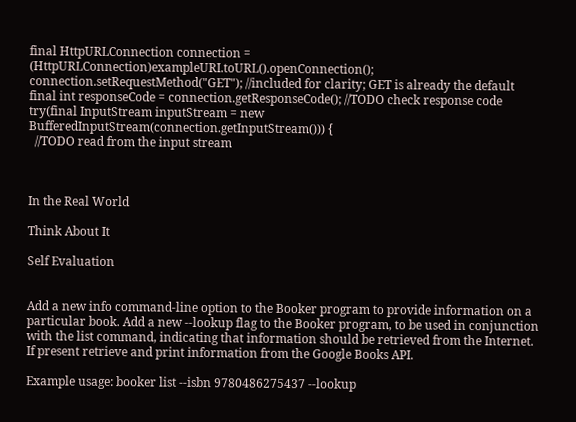final HttpURLConnection connection = (HttpURLConnection)exampleURI.toURL().openConnection();
connection.setRequestMethod("GET"); //included for clarity; GET is already the default
final int responseCode = connection.getResponseCode(); //TODO check response code
try(final InputStream inputStream = new BufferedInputStream(connection.getInputStream())) {
  //TODO read from the input stream



In the Real World

Think About It

Self Evaluation


Add a new info command-line option to the Booker program to provide information on a particular book. Add a new --lookup flag to the Booker program, to be used in conjunction with the list command, indicating that information should be retrieved from the Internet. If present retrieve and print information from the Google Books API.

Example usage: booker list --isbn 9780486275437 --lookup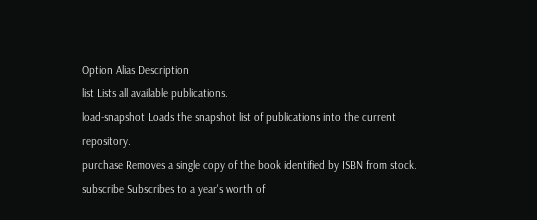Option Alias Description
list Lists all available publications.
load-snapshot Loads the snapshot list of publications into the current repository.
purchase Removes a single copy of the book identified by ISBN from stock.
subscribe Subscribes to a year's worth of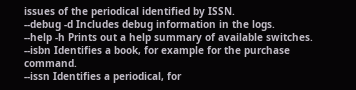issues of the periodical identified by ISSN.
--debug -d Includes debug information in the logs.
--help -h Prints out a help summary of available switches.
--isbn Identifies a book, for example for the purchase command.
--issn Identifies a periodical, for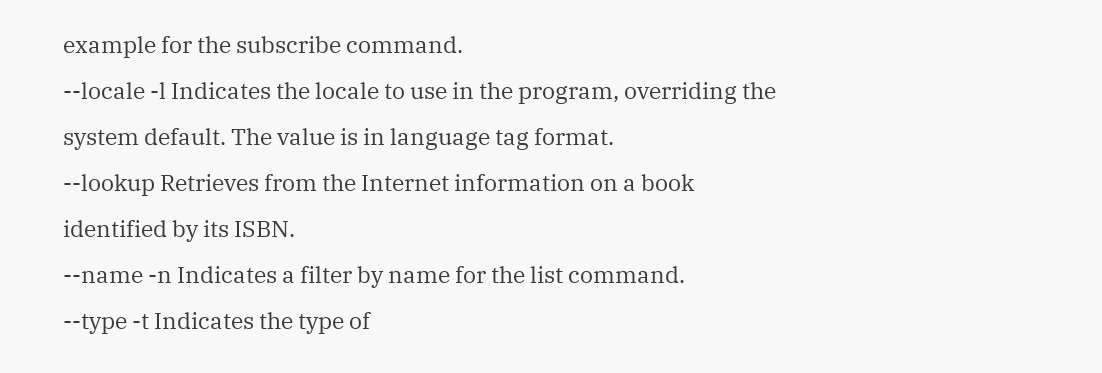example for the subscribe command.
--locale -l Indicates the locale to use in the program, overriding the system default. The value is in language tag format.
--lookup Retrieves from the Internet information on a book identified by its ISBN.
--name -n Indicates a filter by name for the list command.
--type -t Indicates the type of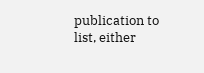publication to list, either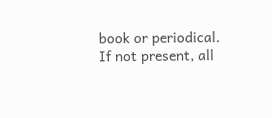book or periodical. If not present, all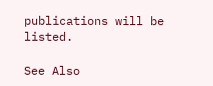publications will be listed.

See Also